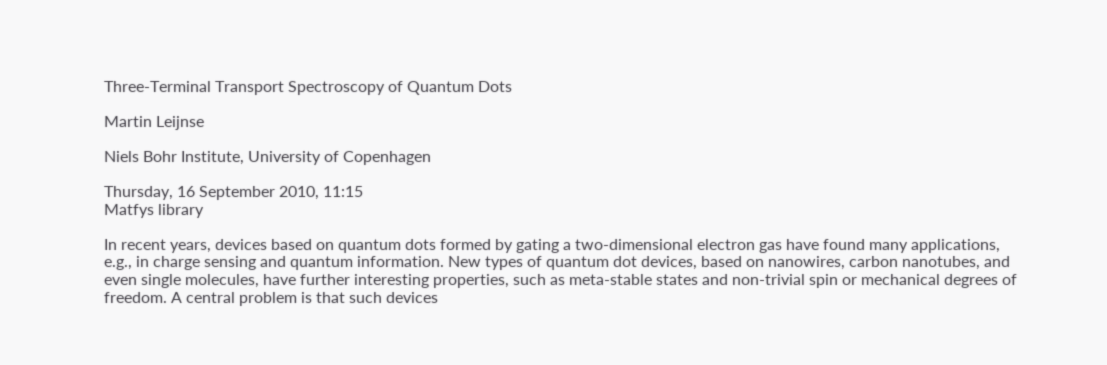Three-Terminal Transport Spectroscopy of Quantum Dots

Martin Leijnse

Niels Bohr Institute, University of Copenhagen

Thursday, 16 September 2010, 11:15
Matfys library

In recent years, devices based on quantum dots formed by gating a two-dimensional electron gas have found many applications, e.g., in charge sensing and quantum information. New types of quantum dot devices, based on nanowires, carbon nanotubes, and even single molecules, have further interesting properties, such as meta-stable states and non-trivial spin or mechanical degrees of freedom. A central problem is that such devices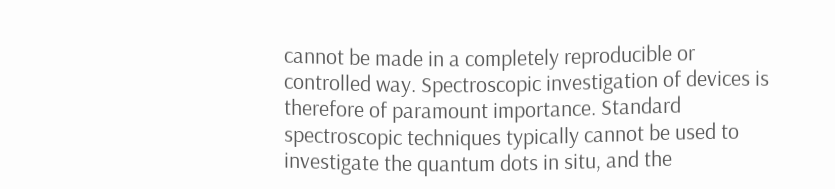cannot be made in a completely reproducible or controlled way. Spectroscopic investigation of devices is therefore of paramount importance. Standard spectroscopic techniques typically cannot be used to investigate the quantum dots in situ, and the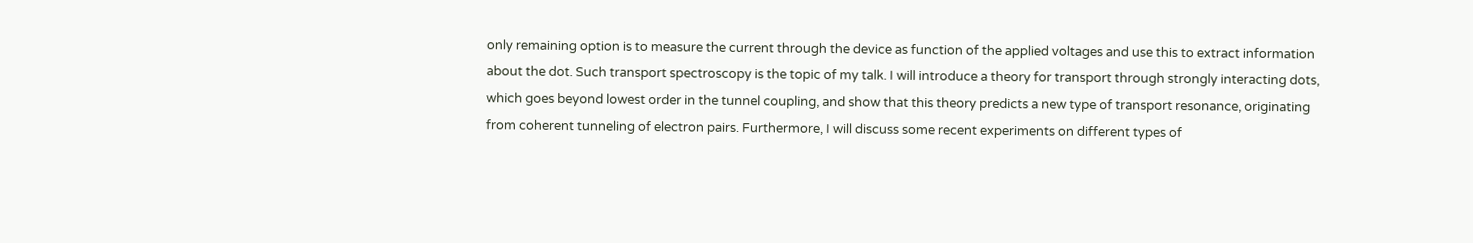only remaining option is to measure the current through the device as function of the applied voltages and use this to extract information about the dot. Such transport spectroscopy is the topic of my talk. I will introduce a theory for transport through strongly interacting dots, which goes beyond lowest order in the tunnel coupling, and show that this theory predicts a new type of transport resonance, originating from coherent tunneling of electron pairs. Furthermore, I will discuss some recent experiments on different types of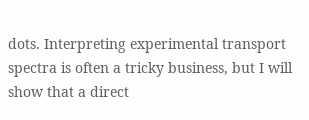dots. Interpreting experimental transport spectra is often a tricky business, but I will show that a direct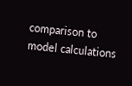comparison to model calculations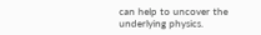can help to uncover the underlying physics.